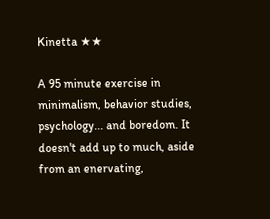Kinetta ★★

A 95 minute exercise in minimalism, behavior studies, psychology... and boredom. It doesn't add up to much, aside from an enervating,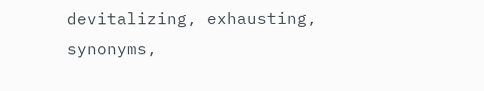devitalizing, exhausting, synonyms,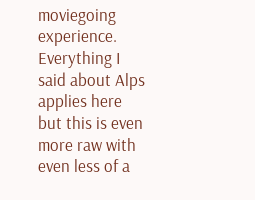moviegoing experience. Everything I said about Alps applies here but this is even more raw with even less of a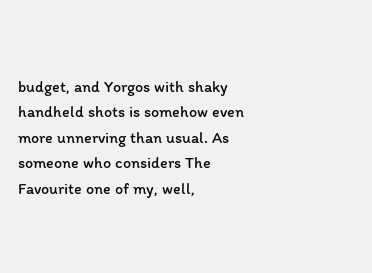budget, and Yorgos with shaky handheld shots is somehow even more unnerving than usual. As someone who considers The Favourite one of my, well,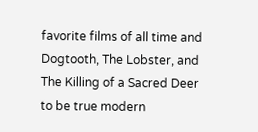favorite films of all time and Dogtooth, The Lobster, and The Killing of a Sacred Deer to be true modern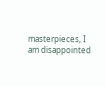masterpieces, I am disappointed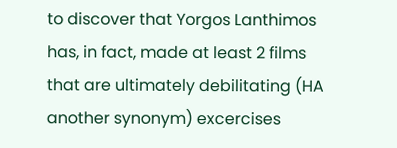to discover that Yorgos Lanthimos has, in fact, made at least 2 films that are ultimately debilitating (HA another synonym) excercises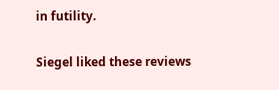in futility.

Siegel liked these reviews